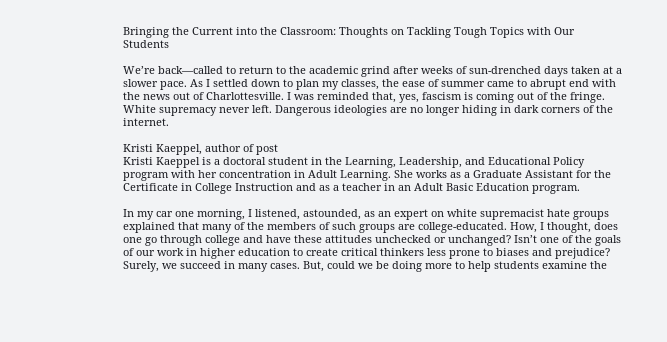Bringing the Current into the Classroom: Thoughts on Tackling Tough Topics with Our Students

We’re back—called to return to the academic grind after weeks of sun-drenched days taken at a slower pace. As I settled down to plan my classes, the ease of summer came to abrupt end with the news out of Charlottesville. I was reminded that, yes, fascism is coming out of the fringe. White supremacy never left. Dangerous ideologies are no longer hiding in dark corners of the internet.

Kristi Kaeppel, author of post
Kristi Kaeppel is a doctoral student in the Learning, Leadership, and Educational Policy program with her concentration in Adult Learning. She works as a Graduate Assistant for the Certificate in College Instruction and as a teacher in an Adult Basic Education program.

In my car one morning, I listened, astounded, as an expert on white supremacist hate groups explained that many of the members of such groups are college-educated. How, I thought, does one go through college and have these attitudes unchecked or unchanged? Isn’t one of the goals of our work in higher education to create critical thinkers less prone to biases and prejudice? Surely, we succeed in many cases. But, could we be doing more to help students examine the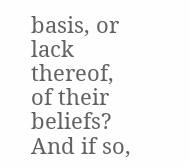basis, or lack thereof, of their beliefs? And if so,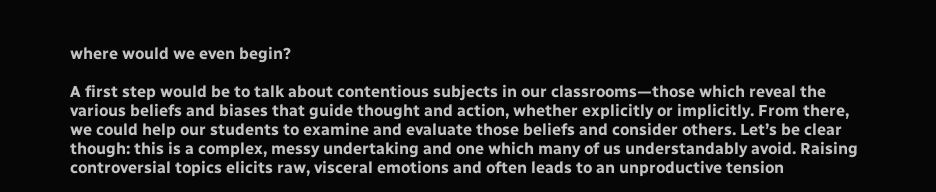where would we even begin?

A first step would be to talk about contentious subjects in our classrooms—those which reveal the various beliefs and biases that guide thought and action, whether explicitly or implicitly. From there, we could help our students to examine and evaluate those beliefs and consider others. Let’s be clear though: this is a complex, messy undertaking and one which many of us understandably avoid. Raising controversial topics elicits raw, visceral emotions and often leads to an unproductive tension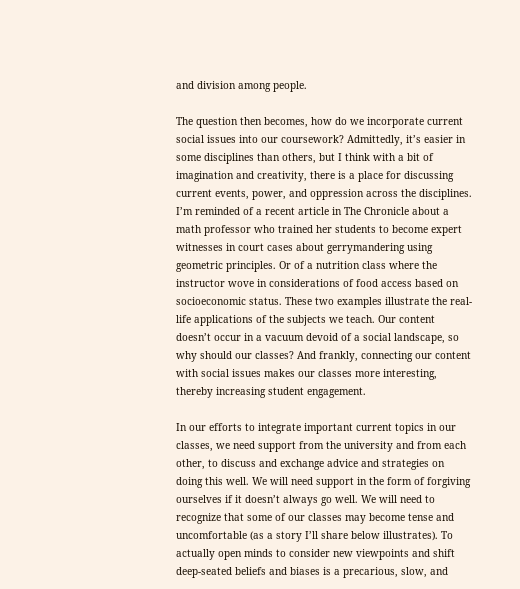and division among people.

The question then becomes, how do we incorporate current social issues into our coursework? Admittedly, it’s easier in some disciplines than others, but I think with a bit of imagination and creativity, there is a place for discussing current events, power, and oppression across the disciplines. I’m reminded of a recent article in The Chronicle about a math professor who trained her students to become expert witnesses in court cases about gerrymandering using geometric principles. Or of a nutrition class where the instructor wove in considerations of food access based on socioeconomic status. These two examples illustrate the real-life applications of the subjects we teach. Our content doesn’t occur in a vacuum devoid of a social landscape, so why should our classes? And frankly, connecting our content with social issues makes our classes more interesting, thereby increasing student engagement.

In our efforts to integrate important current topics in our classes, we need support from the university and from each other, to discuss and exchange advice and strategies on doing this well. We will need support in the form of forgiving ourselves if it doesn’t always go well. We will need to recognize that some of our classes may become tense and uncomfortable (as a story I’ll share below illustrates). To actually open minds to consider new viewpoints and shift deep-seated beliefs and biases is a precarious, slow, and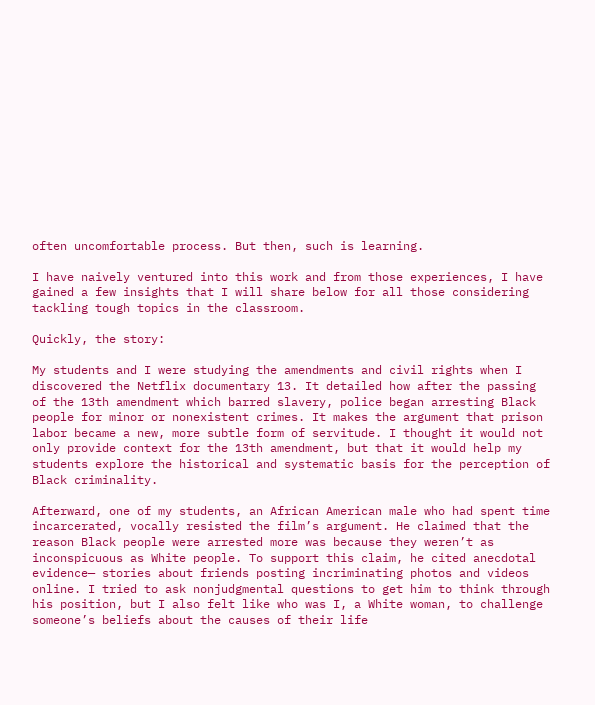often uncomfortable process. But then, such is learning.

I have naively ventured into this work and from those experiences, I have gained a few insights that I will share below for all those considering tackling tough topics in the classroom.

Quickly, the story:

My students and I were studying the amendments and civil rights when I discovered the Netflix documentary 13. It detailed how after the passing of the 13th amendment which barred slavery, police began arresting Black people for minor or nonexistent crimes. It makes the argument that prison labor became a new, more subtle form of servitude. I thought it would not only provide context for the 13th amendment, but that it would help my students explore the historical and systematic basis for the perception of Black criminality.

Afterward, one of my students, an African American male who had spent time incarcerated, vocally resisted the film’s argument. He claimed that the reason Black people were arrested more was because they weren’t as inconspicuous as White people. To support this claim, he cited anecdotal evidence— stories about friends posting incriminating photos and videos online. I tried to ask nonjudgmental questions to get him to think through his position, but I also felt like who was I, a White woman, to challenge someone’s beliefs about the causes of their life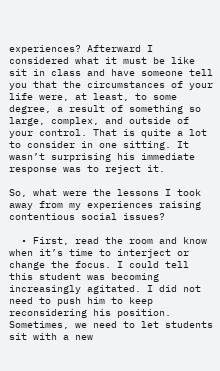experiences? Afterward I considered what it must be like sit in class and have someone tell you that the circumstances of your life were, at least, to some degree, a result of something so large, complex, and outside of your control. That is quite a lot to consider in one sitting. It wasn’t surprising his immediate response was to reject it.

So, what were the lessons I took away from my experiences raising contentious social issues?

  • First, read the room and know when it’s time to interject or change the focus. I could tell this student was becoming increasingly agitated. I did not need to push him to keep reconsidering his position. Sometimes, we need to let students sit with a new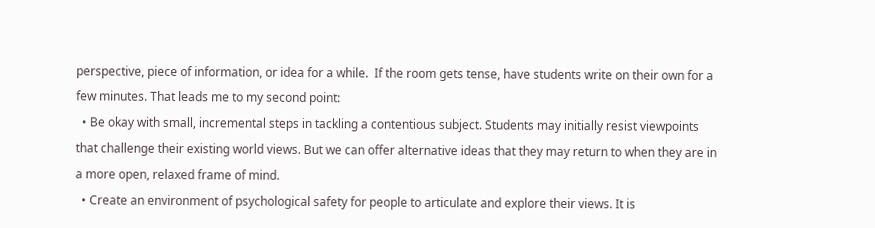perspective, piece of information, or idea for a while.  If the room gets tense, have students write on their own for a few minutes. That leads me to my second point:
  • Be okay with small, incremental steps in tackling a contentious subject. Students may initially resist viewpoints that challenge their existing world views. But we can offer alternative ideas that they may return to when they are in a more open, relaxed frame of mind.
  • Create an environment of psychological safety for people to articulate and explore their views. It is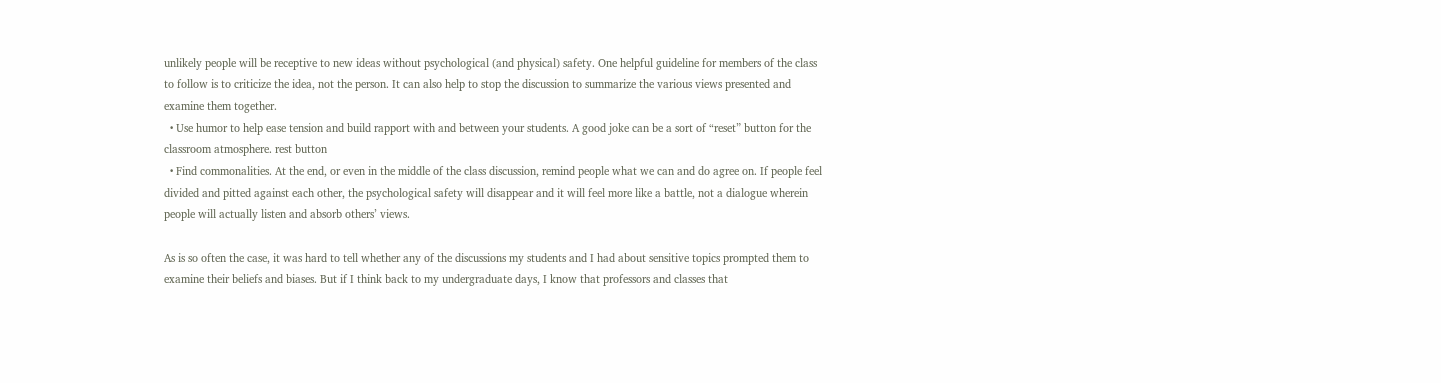unlikely people will be receptive to new ideas without psychological (and physical) safety. One helpful guideline for members of the class to follow is to criticize the idea, not the person. It can also help to stop the discussion to summarize the various views presented and examine them together.
  • Use humor to help ease tension and build rapport with and between your students. A good joke can be a sort of “reset” button for the classroom atmosphere. rest button
  • Find commonalities. At the end, or even in the middle of the class discussion, remind people what we can and do agree on. If people feel divided and pitted against each other, the psychological safety will disappear and it will feel more like a battle, not a dialogue wherein people will actually listen and absorb others’ views.

As is so often the case, it was hard to tell whether any of the discussions my students and I had about sensitive topics prompted them to examine their beliefs and biases. But if I think back to my undergraduate days, I know that professors and classes that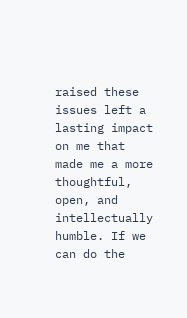raised these issues left a lasting impact on me that made me a more thoughtful, open, and intellectually humble. If we can do the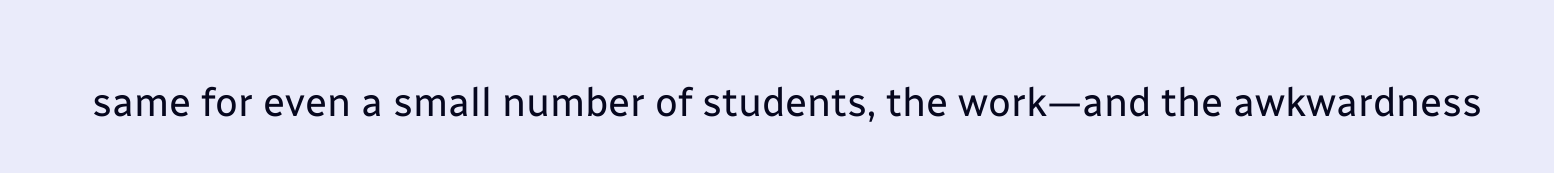same for even a small number of students, the work—and the awkwardness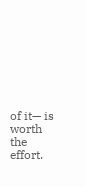of it— is worth the effort.